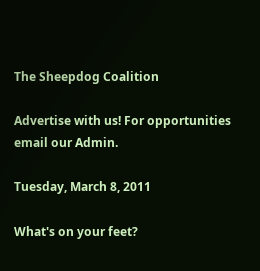The Sheepdog Coalition

Advertise with us! For opportunities email our Admin.

Tuesday, March 8, 2011

What's on your feet?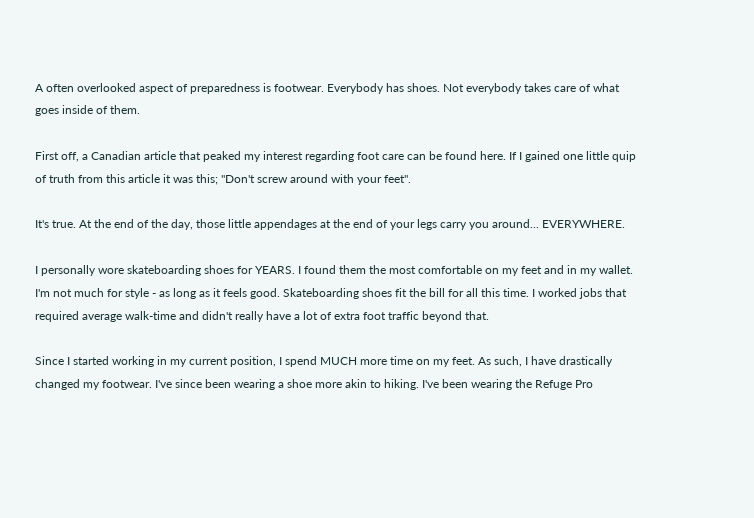A often overlooked aspect of preparedness is footwear. Everybody has shoes. Not everybody takes care of what goes inside of them.

First off, a Canadian article that peaked my interest regarding foot care can be found here. If I gained one little quip of truth from this article it was this; "Don't screw around with your feet".

It's true. At the end of the day, those little appendages at the end of your legs carry you around... EVERYWHERE.

I personally wore skateboarding shoes for YEARS. I found them the most comfortable on my feet and in my wallet. I'm not much for style - as long as it feels good. Skateboarding shoes fit the bill for all this time. I worked jobs that required average walk-time and didn't really have a lot of extra foot traffic beyond that.

Since I started working in my current position, I spend MUCH more time on my feet. As such, I have drastically changed my footwear. I've since been wearing a shoe more akin to hiking. I've been wearing the Refuge Pro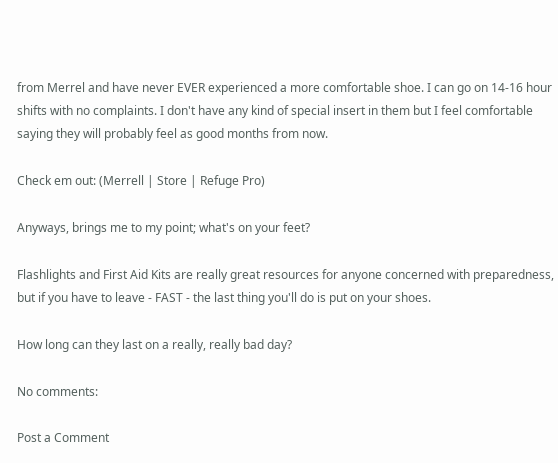from Merrel and have never EVER experienced a more comfortable shoe. I can go on 14-16 hour shifts with no complaints. I don't have any kind of special insert in them but I feel comfortable saying they will probably feel as good months from now.

Check em out: (Merrell | Store | Refuge Pro)

Anyways, brings me to my point; what's on your feet?

Flashlights and First Aid Kits are really great resources for anyone concerned with preparedness, but if you have to leave - FAST - the last thing you'll do is put on your shoes.

How long can they last on a really, really bad day?

No comments:

Post a Comment